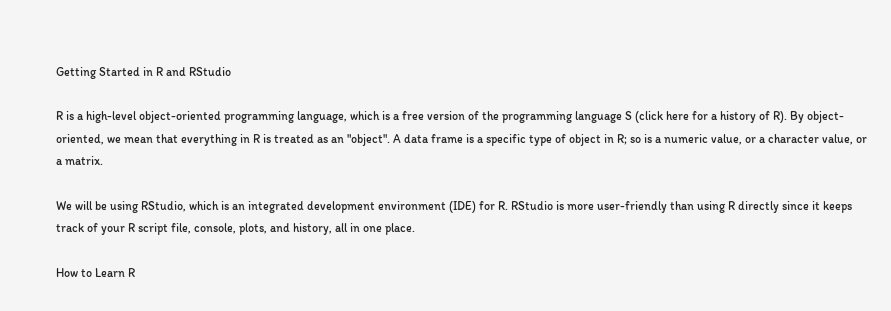Getting Started in R and RStudio

R is a high-level object-oriented programming language, which is a free version of the programming language S (click here for a history of R). By object-oriented, we mean that everything in R is treated as an "object". A data frame is a specific type of object in R; so is a numeric value, or a character value, or a matrix.

We will be using RStudio, which is an integrated development environment (IDE) for R. RStudio is more user-friendly than using R directly since it keeps track of your R script file, console, plots, and history, all in one place.

How to Learn R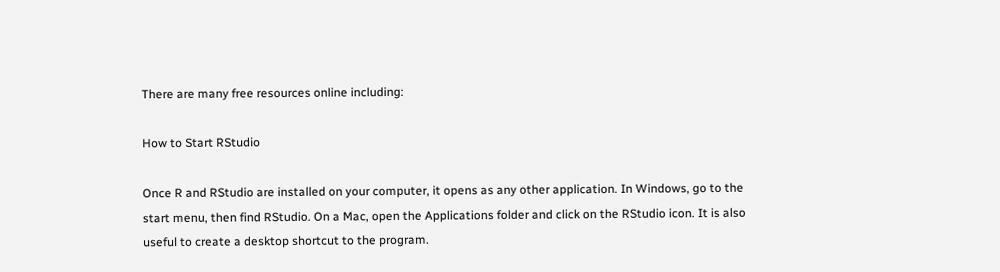There are many free resources online including:

How to Start RStudio

Once R and RStudio are installed on your computer, it opens as any other application. In Windows, go to the start menu, then find RStudio. On a Mac, open the Applications folder and click on the RStudio icon. It is also useful to create a desktop shortcut to the program.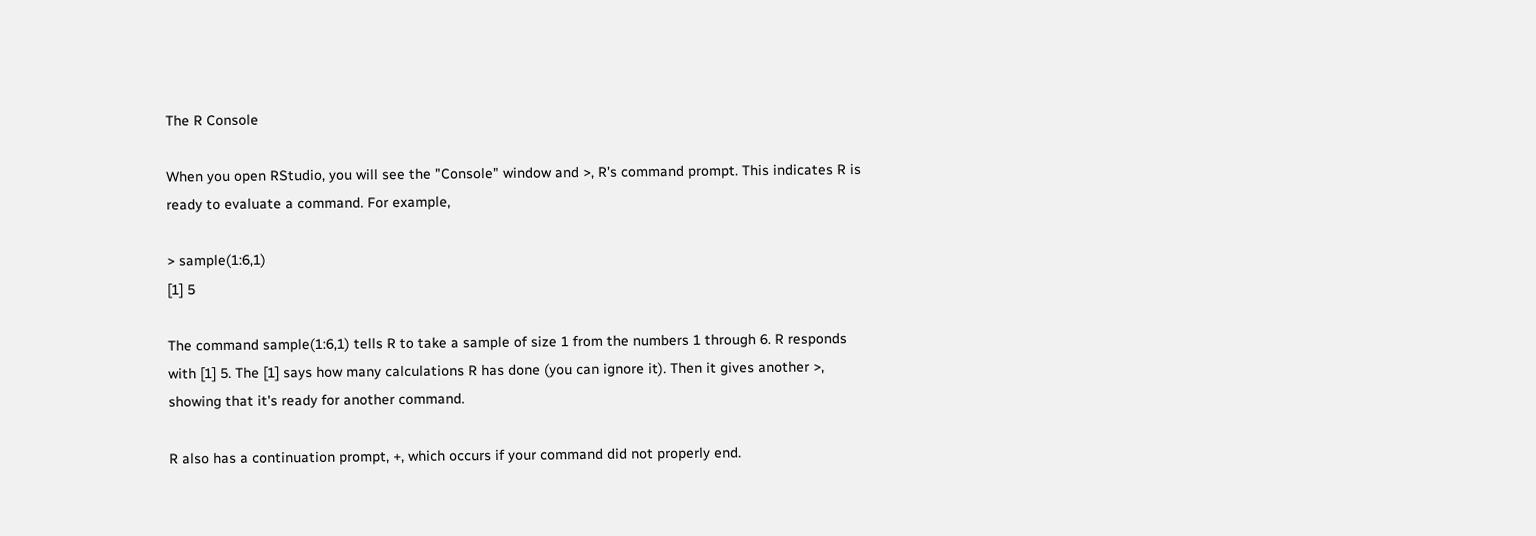The R Console

When you open RStudio, you will see the "Console" window and >, R's command prompt. This indicates R is ready to evaluate a command. For example,

> sample(1:6,1)
[1] 5

The command sample(1:6,1) tells R to take a sample of size 1 from the numbers 1 through 6. R responds with [1] 5. The [1] says how many calculations R has done (you can ignore it). Then it gives another >, showing that it's ready for another command.

R also has a continuation prompt, +, which occurs if your command did not properly end.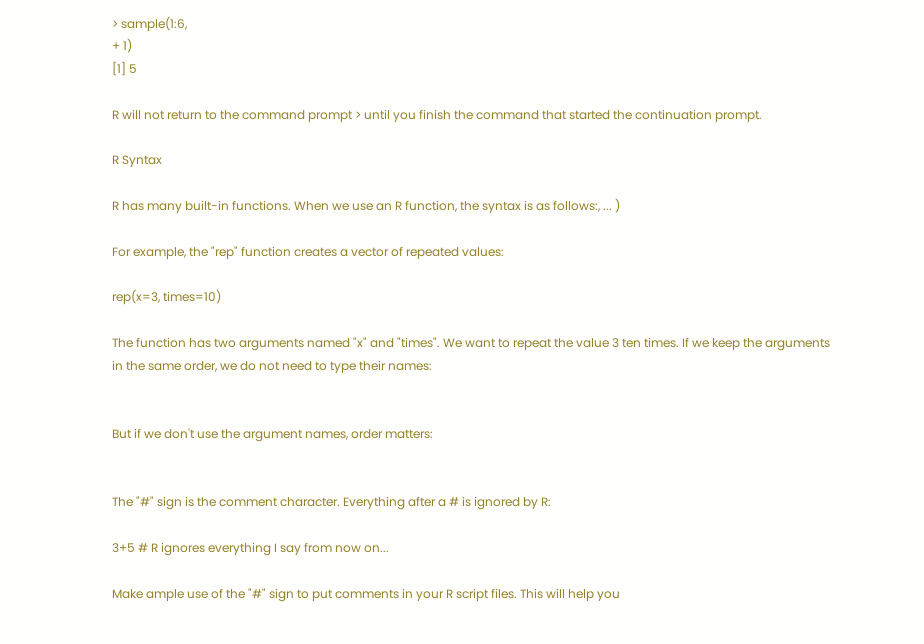> sample(1:6,
+ 1)
[1] 5

R will not return to the command prompt > until you finish the command that started the continuation prompt.

R Syntax

R has many built-in functions. When we use an R function, the syntax is as follows:, ... )

For example, the "rep" function creates a vector of repeated values:

rep(x=3, times=10)

The function has two arguments named "x" and "times". We want to repeat the value 3 ten times. If we keep the arguments in the same order, we do not need to type their names:


But if we don't use the argument names, order matters:


The "#" sign is the comment character. Everything after a # is ignored by R:

3+5 # R ignores everything I say from now on...

Make ample use of the "#" sign to put comments in your R script files. This will help you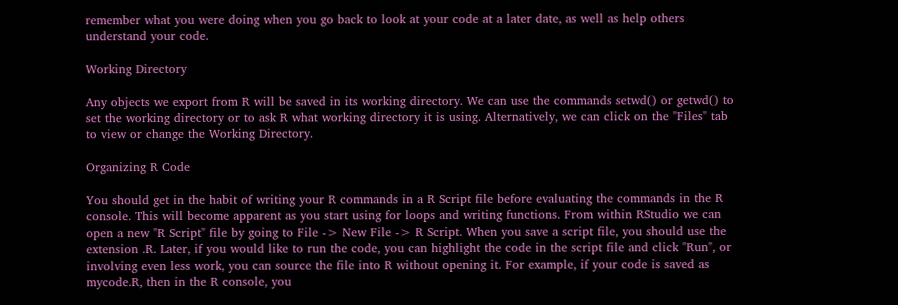remember what you were doing when you go back to look at your code at a later date, as well as help others understand your code.

Working Directory

Any objects we export from R will be saved in its working directory. We can use the commands setwd() or getwd() to set the working directory or to ask R what working directory it is using. Alternatively, we can click on the "Files" tab to view or change the Working Directory.

Organizing R Code

You should get in the habit of writing your R commands in a R Script file before evaluating the commands in the R console. This will become apparent as you start using for loops and writing functions. From within RStudio we can open a new "R Script" file by going to File -> New File -> R Script. When you save a script file, you should use the extension .R. Later, if you would like to run the code, you can highlight the code in the script file and click "Run", or involving even less work, you can source the file into R without opening it. For example, if your code is saved as mycode.R, then in the R console, you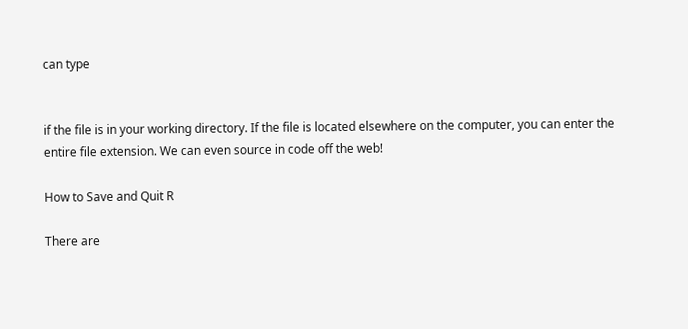can type


if the file is in your working directory. If the file is located elsewhere on the computer, you can enter the entire file extension. We can even source in code off the web!

How to Save and Quit R

There are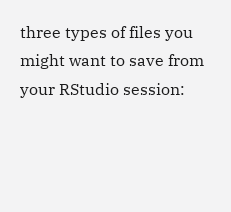three types of files you might want to save from your RStudio session: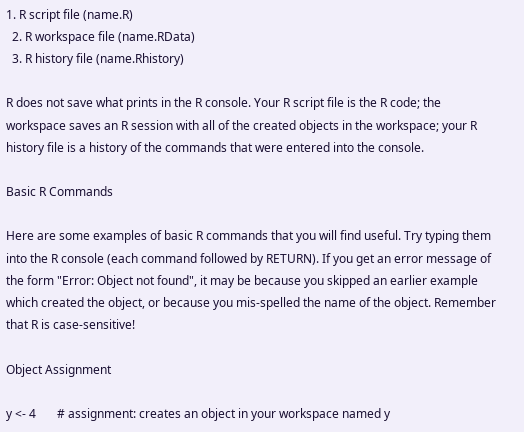1. R script file (name.R)
  2. R workspace file (name.RData)
  3. R history file (name.Rhistory)

R does not save what prints in the R console. Your R script file is the R code; the workspace saves an R session with all of the created objects in the workspace; your R history file is a history of the commands that were entered into the console.

Basic R Commands

Here are some examples of basic R commands that you will find useful. Try typing them into the R console (each command followed by RETURN). If you get an error message of the form "Error: Object not found", it may be because you skipped an earlier example which created the object, or because you mis-spelled the name of the object. Remember that R is case-sensitive!

Object Assignment

y <- 4       # assignment: creates an object in your workspace named y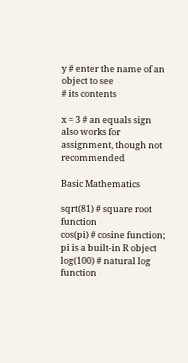y # enter the name of an object to see
# its contents

x = 3 # an equals sign also works for assignment, though not recommended

Basic Mathematics

sqrt(81) # square root function
cos(pi) # cosine function; pi is a built-in R object
log(100) # natural log function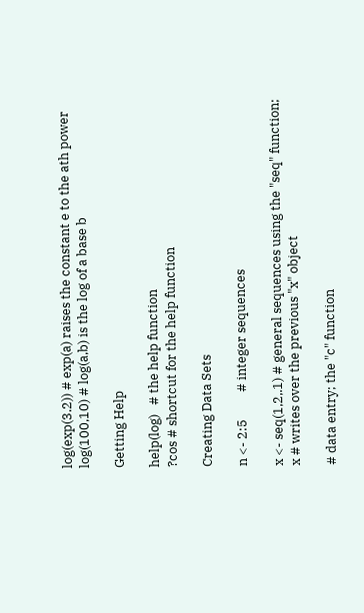log(exp(3.2)) # exp(a) raises the constant e to the ath power
log(100,10) # log(a,b) is the log of a base b

Getting Help

help(log)   # the help function
?cos # shortcut for the help function

Creating Data Sets

n <- 2:5         # integer sequences

x <- seq(1,2,.1) # general sequences using the "seq" function;
x # writes over the previous "x" object

# data entry; the "c" function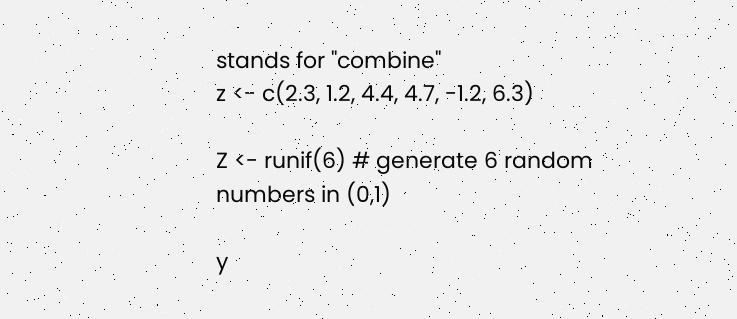stands for "combine"
z <- c(2.3, 1.2, 4.4, 4.7, -1.2, 6.3)

Z <- runif(6) # generate 6 random numbers in (0,1)

y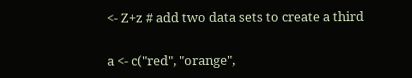<- Z+z # add two data sets to create a third

a <- c("red", "orange",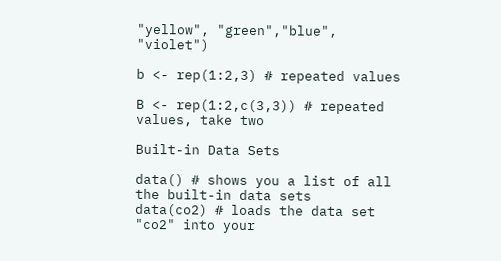"yellow", "green","blue", "violet")

b <- rep(1:2,3) # repeated values

B <- rep(1:2,c(3,3)) # repeated values, take two

Built-in Data Sets

data() # shows you a list of all the built-in data sets
data(co2) # loads the data set "co2" into your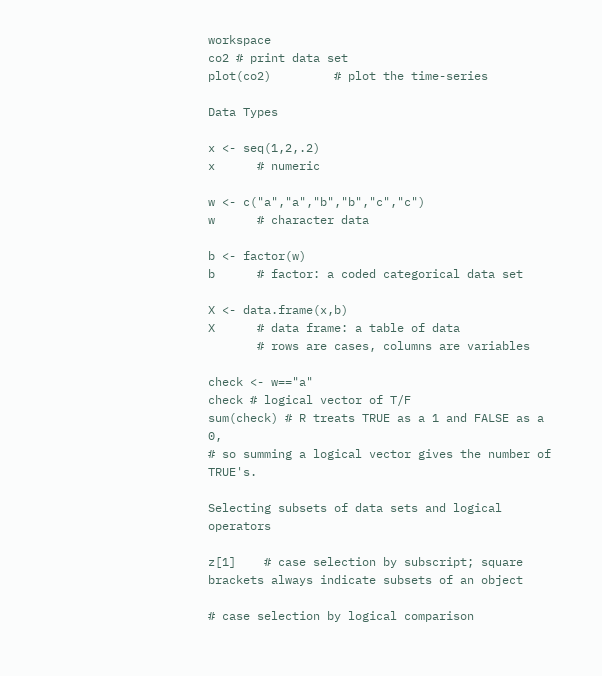workspace
co2 # print data set
plot(co2)         # plot the time-series

Data Types

x <- seq(1,2,.2)
x      # numeric

w <- c("a","a","b","b","c","c")
w      # character data

b <- factor(w)
b      # factor: a coded categorical data set

X <- data.frame(x,b)
X      # data frame: a table of data
       # rows are cases, columns are variables

check <- w=="a"
check # logical vector of T/F
sum(check) # R treats TRUE as a 1 and FALSE as a 0,
# so summing a logical vector gives the number of TRUE's.

Selecting subsets of data sets and logical operators

z[1]    # case selection by subscript; square brackets always indicate subsets of an object

# case selection by logical comparison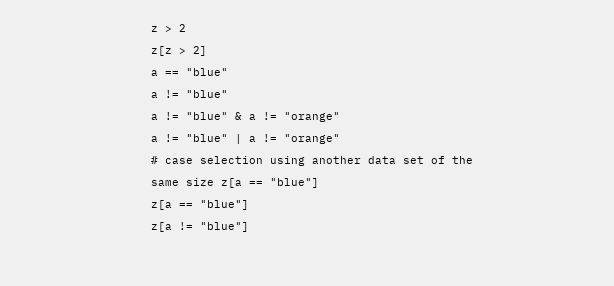z > 2
z[z > 2]
a == "blue"
a != "blue"
a != "blue" & a != "orange"
a != "blue" | a != "orange"
# case selection using another data set of the same size z[a == "blue"]
z[a == "blue"]
z[a != "blue"]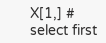X[1,] # select first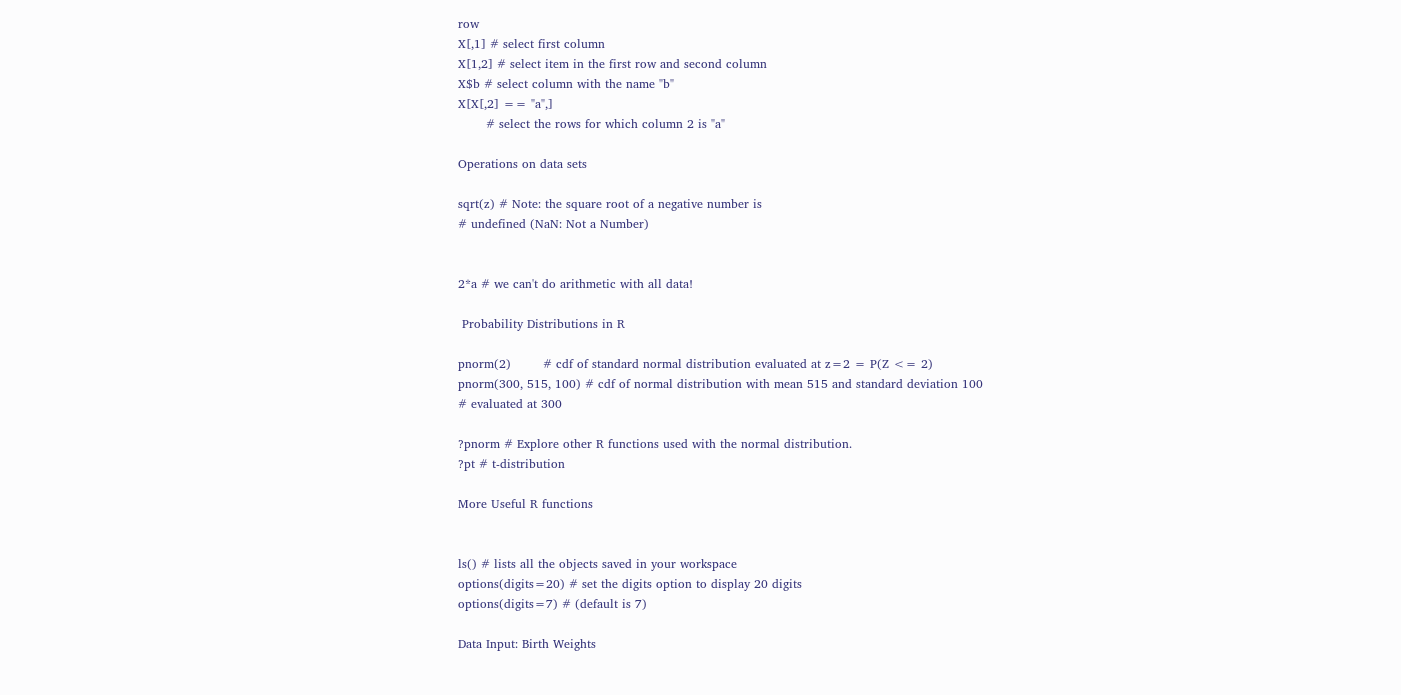row
X[,1] # select first column
X[1,2] # select item in the first row and second column
X$b # select column with the name "b"
X[X[,2] == "a",]
       # select the rows for which column 2 is "a"

Operations on data sets

sqrt(z) # Note: the square root of a negative number is
# undefined (NaN: Not a Number)


2*a # we can't do arithmetic with all data!

 Probability Distributions in R

pnorm(2)        # cdf of standard normal distribution evaluated at z=2 = P(Z <= 2)
pnorm(300, 515, 100) # cdf of normal distribution with mean 515 and standard deviation 100
# evaluated at 300

?pnorm # Explore other R functions used with the normal distribution.
?pt # t-distribution

More Useful R functions


ls() # lists all the objects saved in your workspace
options(digits=20) # set the digits option to display 20 digits
options(digits=7) # (default is 7)

Data Input: Birth Weights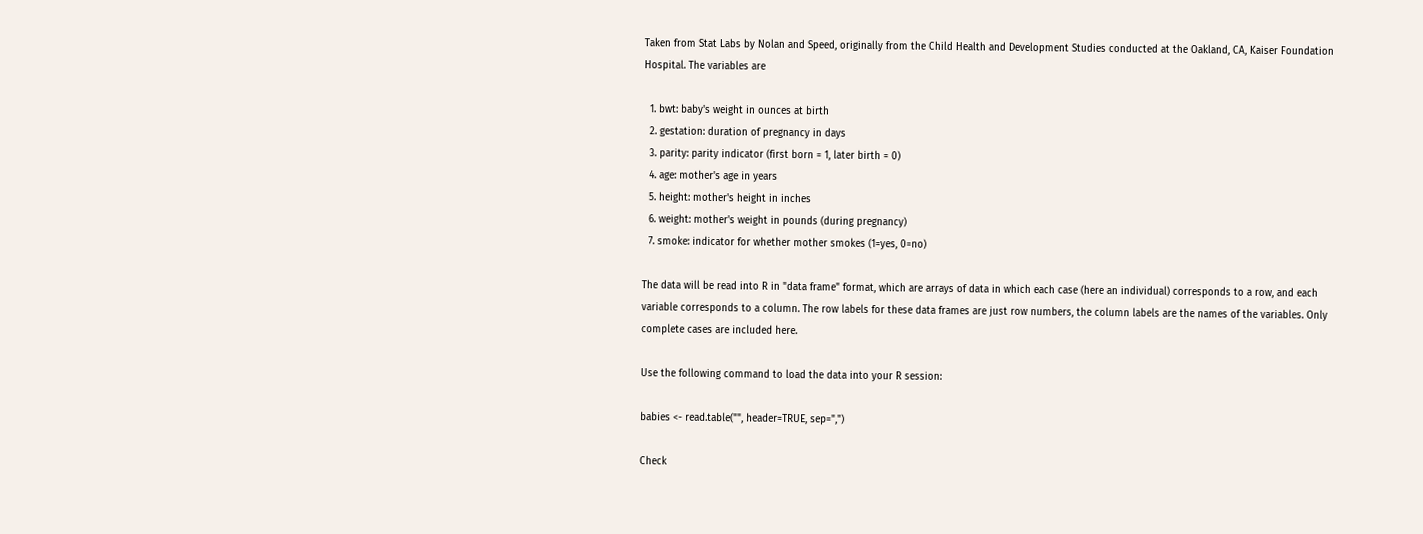Taken from Stat Labs by Nolan and Speed, originally from the Child Health and Development Studies conducted at the Oakland, CA, Kaiser Foundation Hospital. The variables are

  1. bwt: baby's weight in ounces at birth
  2. gestation: duration of pregnancy in days
  3. parity: parity indicator (first born = 1, later birth = 0)
  4. age: mother's age in years
  5. height: mother's height in inches
  6. weight: mother's weight in pounds (during pregnancy)
  7. smoke: indicator for whether mother smokes (1=yes, 0=no)

The data will be read into R in "data frame" format, which are arrays of data in which each case (here an individual) corresponds to a row, and each variable corresponds to a column. The row labels for these data frames are just row numbers, the column labels are the names of the variables. Only complete cases are included here.

Use the following command to load the data into your R session:

babies <- read.table("", header=TRUE, sep=",")

Check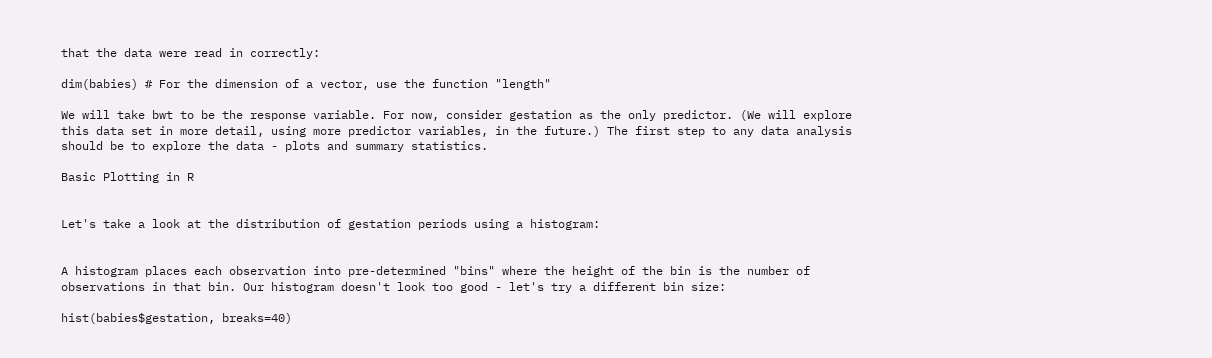that the data were read in correctly:

dim(babies) # For the dimension of a vector, use the function "length"

We will take bwt to be the response variable. For now, consider gestation as the only predictor. (We will explore this data set in more detail, using more predictor variables, in the future.) The first step to any data analysis should be to explore the data - plots and summary statistics.

Basic Plotting in R


Let's take a look at the distribution of gestation periods using a histogram:


A histogram places each observation into pre-determined "bins" where the height of the bin is the number of observations in that bin. Our histogram doesn't look too good - let's try a different bin size:

hist(babies$gestation, breaks=40)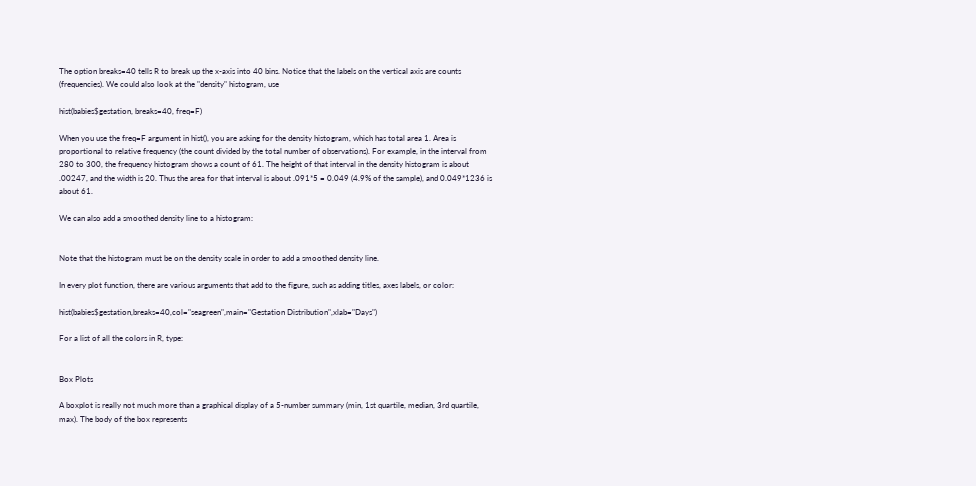The option breaks=40 tells R to break up the x-axis into 40 bins. Notice that the labels on the vertical axis are counts (frequencies). We could also look at the "density" histogram, use

hist(babies$gestation, breaks=40, freq=F)

When you use the freq=F argument in hist(), you are asking for the density histogram, which has total area 1. Area is proportional to relative frequency (the count divided by the total number of observations). For example, in the interval from 280 to 300, the frequency histogram shows a count of 61. The height of that interval in the density histogram is about .00247, and the width is 20. Thus the area for that interval is about .091*5 = 0.049 (4.9% of the sample), and 0.049*1236 is about 61.

We can also add a smoothed density line to a histogram:


Note that the histogram must be on the density scale in order to add a smoothed density line.

In every plot function, there are various arguments that add to the figure, such as adding titles, axes labels, or color:

hist(babies$gestation,breaks=40,col="seagreen",main="Gestation Distribution",xlab="Days")

For a list of all the colors in R, type:


Box Plots

A boxplot is really not much more than a graphical display of a 5-number summary (min, 1st quartile, median, 3rd quartile, max). The body of the box represents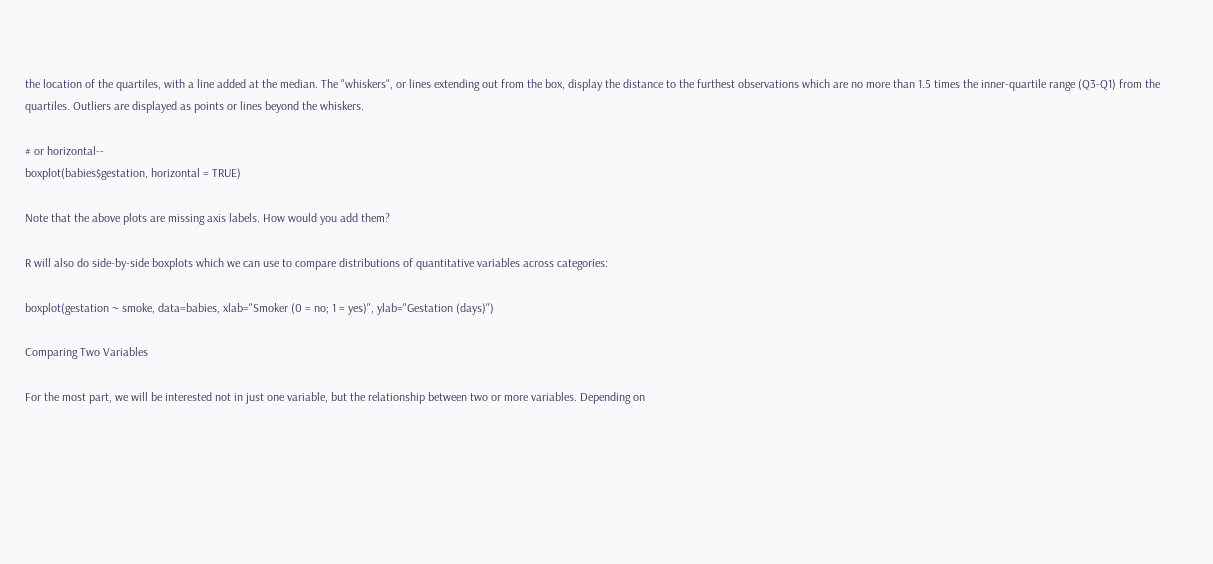the location of the quartiles, with a line added at the median. The "whiskers", or lines extending out from the box, display the distance to the furthest observations which are no more than 1.5 times the inner-quartile range (Q3-Q1) from the quartiles. Outliers are displayed as points or lines beyond the whiskers.

# or horizontal--
boxplot(babies$gestation, horizontal = TRUE)

Note that the above plots are missing axis labels. How would you add them?

R will also do side-by-side boxplots which we can use to compare distributions of quantitative variables across categories:

boxplot(gestation ~ smoke, data=babies, xlab="Smoker (0 = no; 1 = yes)", ylab="Gestation (days)")

Comparing Two Variables

For the most part, we will be interested not in just one variable, but the relationship between two or more variables. Depending on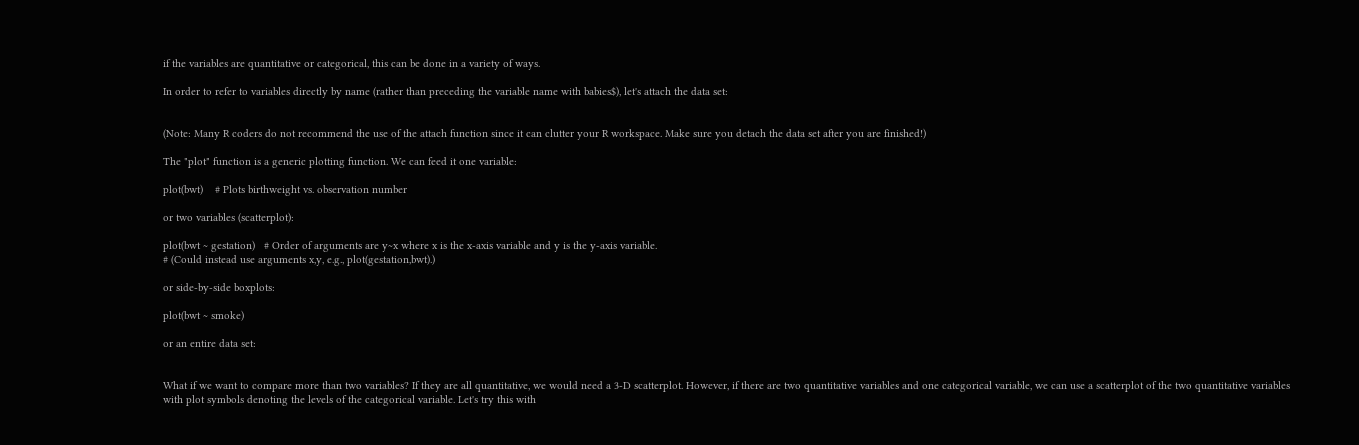if the variables are quantitative or categorical, this can be done in a variety of ways.

In order to refer to variables directly by name (rather than preceding the variable name with babies$), let's attach the data set:


(Note: Many R coders do not recommend the use of the attach function since it can clutter your R workspace. Make sure you detach the data set after you are finished!)

The "plot" function is a generic plotting function. We can feed it one variable:

plot(bwt)    # Plots birthweight vs. observation number

or two variables (scatterplot):

plot(bwt ~ gestation)   # Order of arguments are y~x where x is the x-axis variable and y is the y-axis variable.
# (Could instead use arguments x,y, e.g., plot(gestation,bwt).)

or side-by-side boxplots:

plot(bwt ~ smoke)

or an entire data set:


What if we want to compare more than two variables? If they are all quantitative, we would need a 3-D scatterplot. However, if there are two quantitative variables and one categorical variable, we can use a scatterplot of the two quantitative variables with plot symbols denoting the levels of the categorical variable. Let's try this with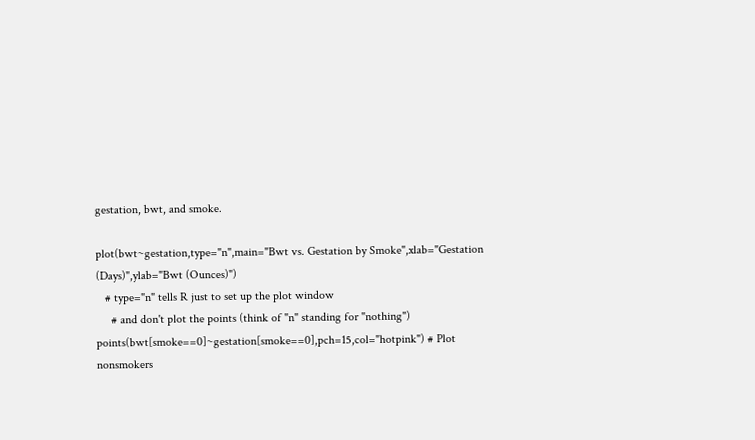gestation, bwt, and smoke.

plot(bwt~gestation,type="n",main="Bwt vs. Gestation by Smoke",xlab="Gestation (Days)",ylab="Bwt (Ounces)")
   # type="n" tells R just to set up the plot window
     # and don't plot the points (think of "n" standing for "nothing")
points(bwt[smoke==0]~gestation[smoke==0],pch=15,col="hotpink") # Plot nonsmokers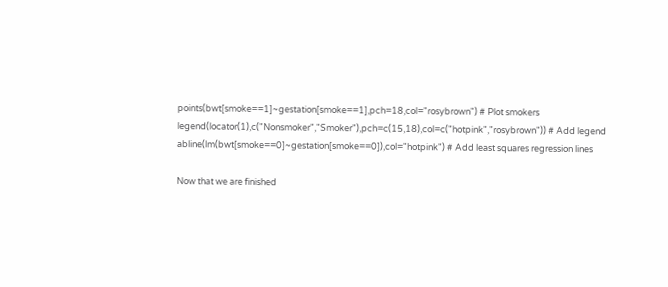points(bwt[smoke==1]~gestation[smoke==1],pch=18,col="rosybrown") # Plot smokers
legend(locator(1),c("Nonsmoker","Smoker"),pch=c(15,18),col=c("hotpink","rosybrown")) # Add legend
abline(lm(bwt[smoke==0]~gestation[smoke==0]),col="hotpink") # Add least squares regression lines

Now that we are finished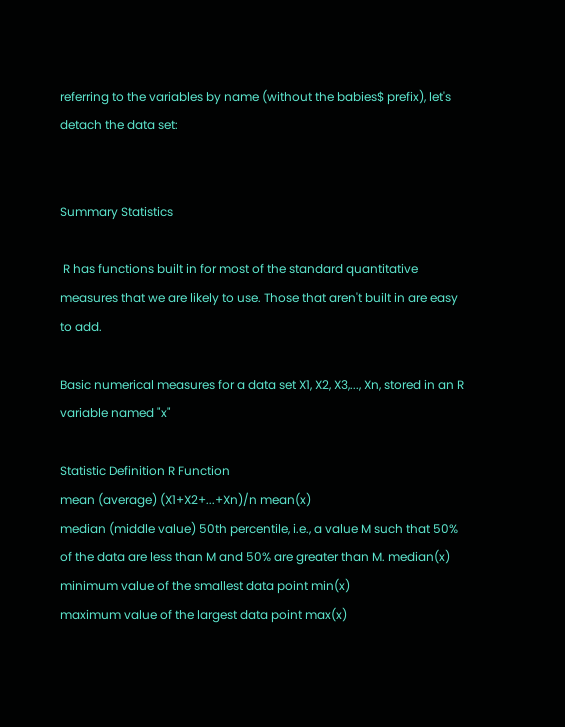referring to the variables by name (without the babies$ prefix), let's detach the data set:


Summary Statistics

 R has functions built in for most of the standard quantitative measures that we are likely to use. Those that aren't built in are easy to add.

Basic numerical measures for a data set X1, X2, X3,..., Xn, stored in an R variable named "x"

Statistic Definition R Function
mean (average) (X1+X2+...+Xn)/n mean(x)
median (middle value) 50th percentile, i.e., a value M such that 50% of the data are less than M and 50% are greater than M. median(x)
minimum value of the smallest data point min(x)
maximum value of the largest data point max(x)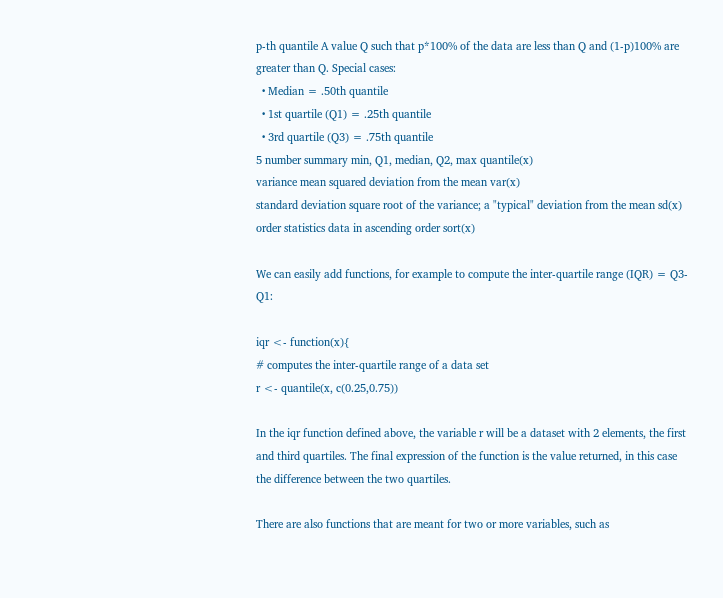p-th quantile A value Q such that p*100% of the data are less than Q and (1-p)100% are greater than Q. Special cases:
  • Median = .50th quantile
  • 1st quartile (Q1) = .25th quantile
  • 3rd quartile (Q3) = .75th quantile
5 number summary min, Q1, median, Q2, max quantile(x)
variance mean squared deviation from the mean var(x)
standard deviation square root of the variance; a "typical" deviation from the mean sd(x)
order statistics data in ascending order sort(x)

We can easily add functions, for example to compute the inter-quartile range (IQR) = Q3-Q1:

iqr <- function(x){
# computes the inter-quartile range of a data set
r <- quantile(x, c(0.25,0.75))

In the iqr function defined above, the variable r will be a dataset with 2 elements, the first and third quartiles. The final expression of the function is the value returned, in this case the difference between the two quartiles.

There are also functions that are meant for two or more variables, such as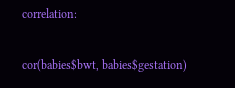correlation:

cor(babies$bwt, babies$gestation)